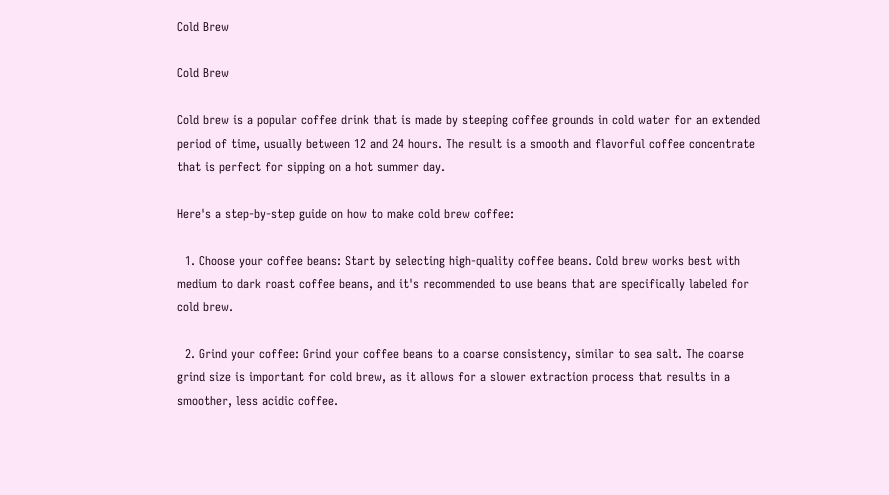Cold Brew

Cold Brew

Cold brew is a popular coffee drink that is made by steeping coffee grounds in cold water for an extended period of time, usually between 12 and 24 hours. The result is a smooth and flavorful coffee concentrate that is perfect for sipping on a hot summer day.

Here's a step-by-step guide on how to make cold brew coffee:

  1. Choose your coffee beans: Start by selecting high-quality coffee beans. Cold brew works best with medium to dark roast coffee beans, and it's recommended to use beans that are specifically labeled for cold brew.

  2. Grind your coffee: Grind your coffee beans to a coarse consistency, similar to sea salt. The coarse grind size is important for cold brew, as it allows for a slower extraction process that results in a smoother, less acidic coffee.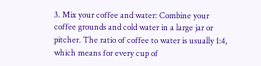3. Mix your coffee and water: Combine your coffee grounds and cold water in a large jar or pitcher. The ratio of coffee to water is usually 1:4, which means for every cup of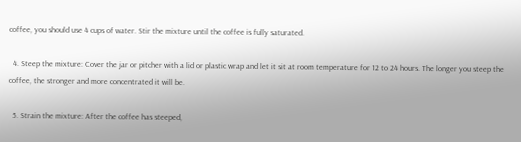coffee, you should use 4 cups of water. Stir the mixture until the coffee is fully saturated.

  4. Steep the mixture: Cover the jar or pitcher with a lid or plastic wrap and let it sit at room temperature for 12 to 24 hours. The longer you steep the coffee, the stronger and more concentrated it will be.

  5. Strain the mixture: After the coffee has steeped,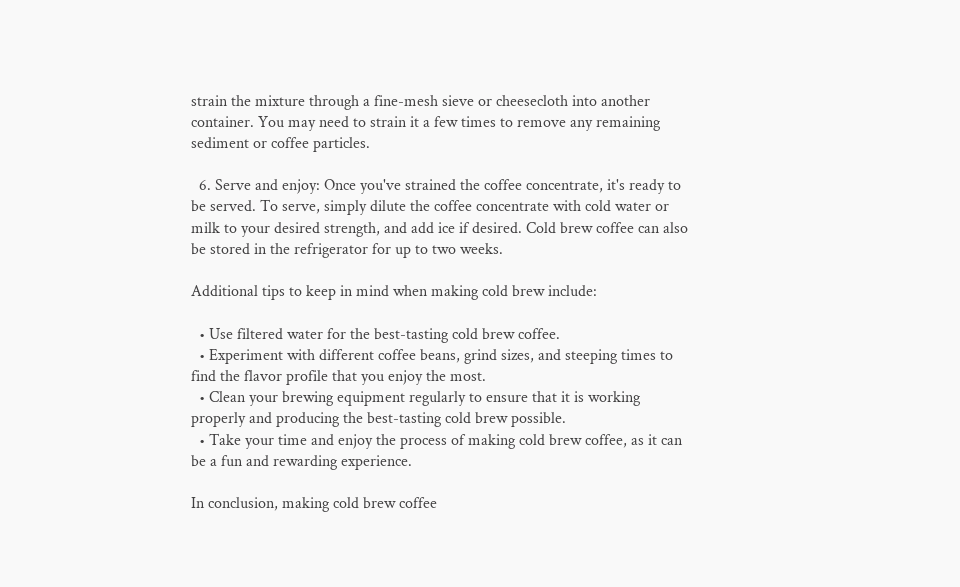strain the mixture through a fine-mesh sieve or cheesecloth into another container. You may need to strain it a few times to remove any remaining sediment or coffee particles.

  6. Serve and enjoy: Once you've strained the coffee concentrate, it's ready to be served. To serve, simply dilute the coffee concentrate with cold water or milk to your desired strength, and add ice if desired. Cold brew coffee can also be stored in the refrigerator for up to two weeks.

Additional tips to keep in mind when making cold brew include:

  • Use filtered water for the best-tasting cold brew coffee.
  • Experiment with different coffee beans, grind sizes, and steeping times to find the flavor profile that you enjoy the most.
  • Clean your brewing equipment regularly to ensure that it is working properly and producing the best-tasting cold brew possible.
  • Take your time and enjoy the process of making cold brew coffee, as it can be a fun and rewarding experience.

In conclusion, making cold brew coffee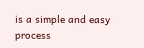is a simple and easy process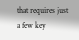that requires just a few key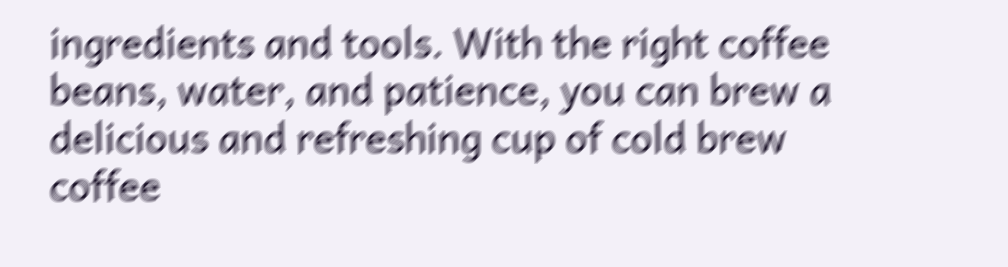ingredients and tools. With the right coffee beans, water, and patience, you can brew a delicious and refreshing cup of cold brew coffee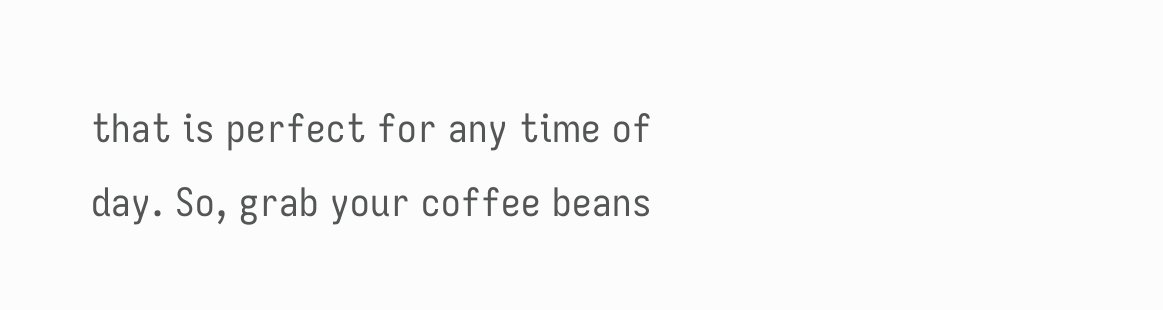that is perfect for any time of day. So, grab your coffee beans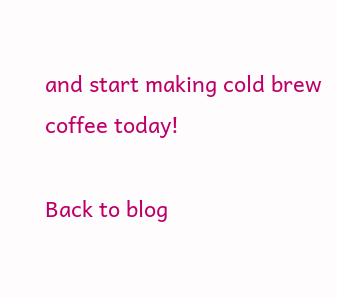and start making cold brew coffee today!

Back to blog